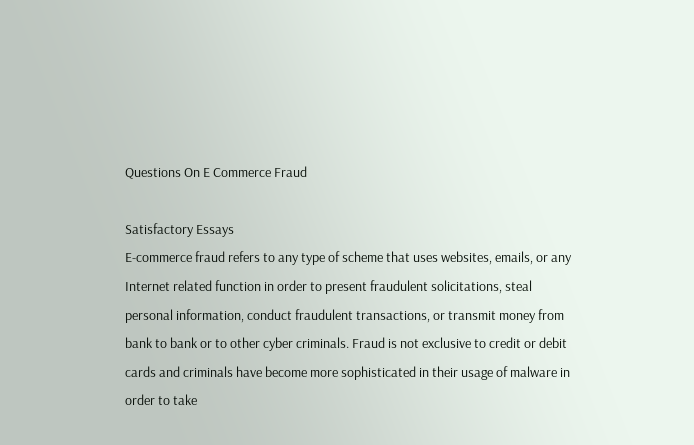Questions On E Commerce Fraud

Satisfactory Essays
E-commerce fraud refers to any type of scheme that uses websites, emails, or any Internet related function in order to present fraudulent solicitations, steal personal information, conduct fraudulent transactions, or transmit money from bank to bank or to other cyber criminals. Fraud is not exclusive to credit or debit cards and criminals have become more sophisticated in their usage of malware in order to take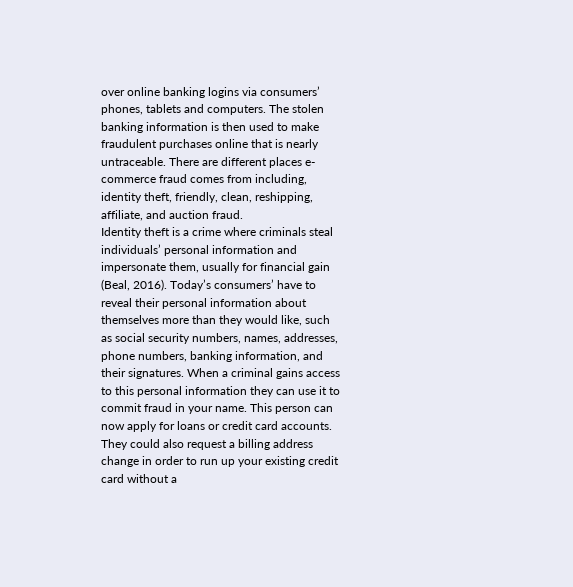over online banking logins via consumers’ phones, tablets and computers. The stolen banking information is then used to make fraudulent purchases online that is nearly untraceable. There are different places e-commerce fraud comes from including, identity theft, friendly, clean, reshipping, affiliate, and auction fraud.
Identity theft is a crime where criminals steal individuals’ personal information and impersonate them, usually for financial gain (Beal, 2016). Today’s consumers’ have to reveal their personal information about themselves more than they would like, such as social security numbers, names, addresses, phone numbers, banking information, and their signatures. When a criminal gains access to this personal information they can use it to commit fraud in your name. This person can now apply for loans or credit card accounts. They could also request a billing address change in order to run up your existing credit card without a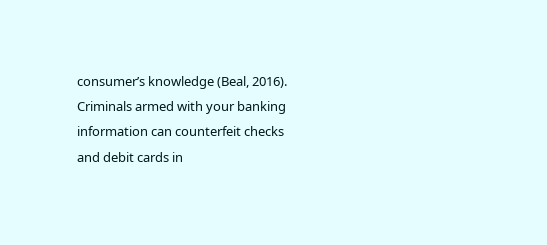consumer’s knowledge (Beal, 2016). Criminals armed with your banking information can counterfeit checks and debit cards in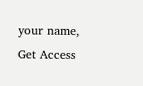your name,
Get Access